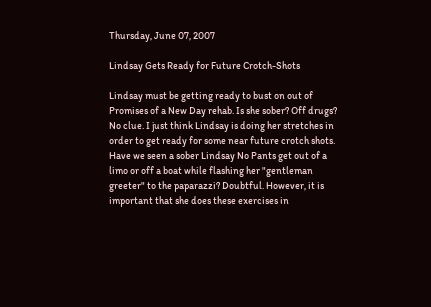Thursday, June 07, 2007

Lindsay Gets Ready for Future Crotch-Shots

Lindsay must be getting ready to bust on out of Promises of a New Day rehab. Is she sober? Off drugs? No clue. I just think Lindsay is doing her stretches in order to get ready for some near future crotch shots. Have we seen a sober Lindsay No Pants get out of a limo or off a boat while flashing her "gentleman greeter" to the paparazzi? Doubtful. However, it is important that she does these exercises in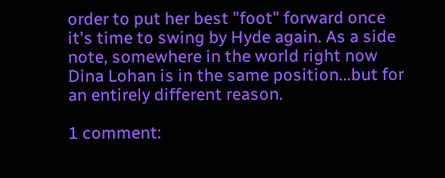order to put her best "foot" forward once it's time to swing by Hyde again. As a side note, somewhere in the world right now Dina Lohan is in the same position...but for an entirely different reason.

1 comment: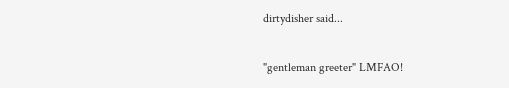dirtydisher said...

"gentleman greeter" LMFAO!